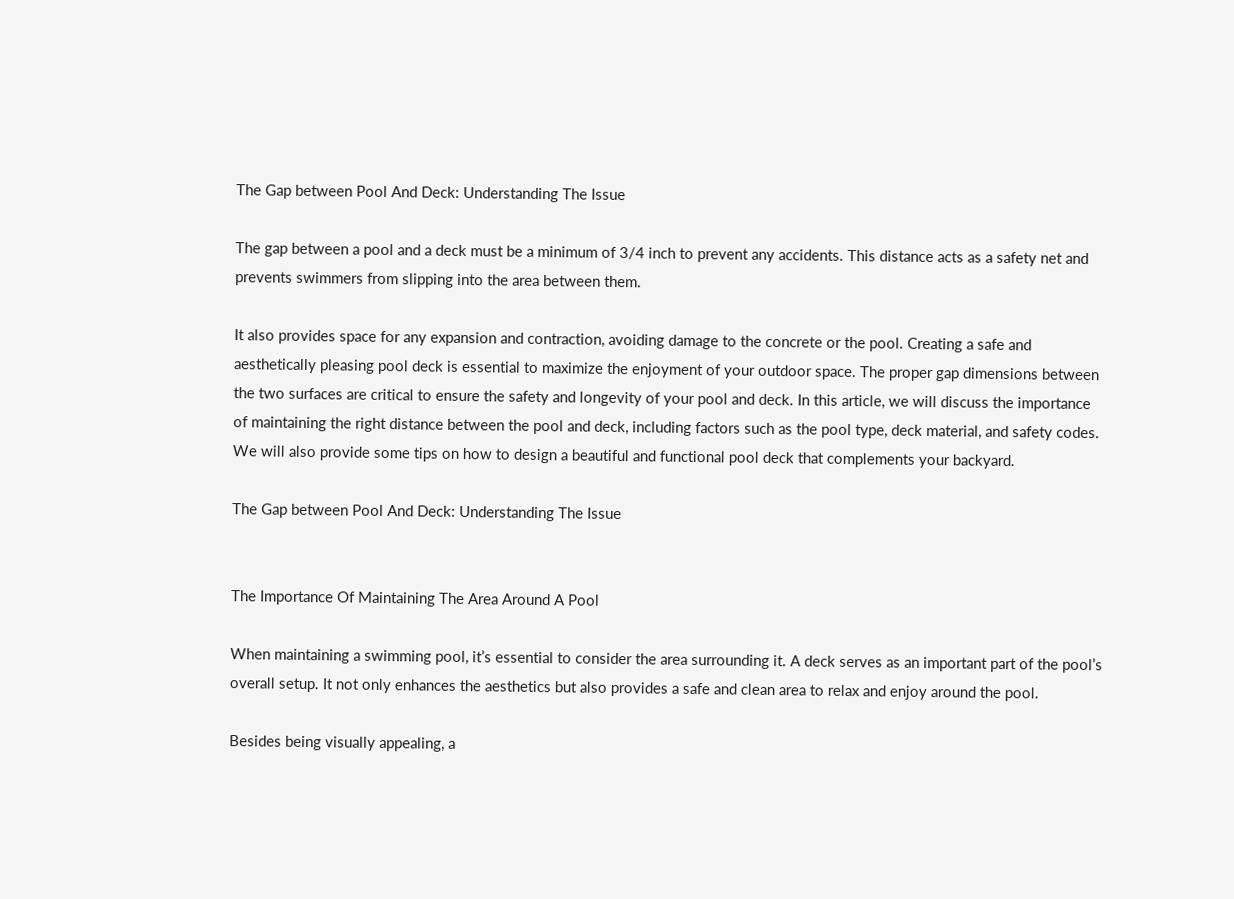The Gap between Pool And Deck: Understanding The Issue

The gap between a pool and a deck must be a minimum of 3/4 inch to prevent any accidents. This distance acts as a safety net and prevents swimmers from slipping into the area between them.

It also provides space for any expansion and contraction, avoiding damage to the concrete or the pool. Creating a safe and aesthetically pleasing pool deck is essential to maximize the enjoyment of your outdoor space. The proper gap dimensions between the two surfaces are critical to ensure the safety and longevity of your pool and deck. In this article, we will discuss the importance of maintaining the right distance between the pool and deck, including factors such as the pool type, deck material, and safety codes. We will also provide some tips on how to design a beautiful and functional pool deck that complements your backyard.

The Gap between Pool And Deck: Understanding The Issue


The Importance Of Maintaining The Area Around A Pool

When maintaining a swimming pool, it’s essential to consider the area surrounding it. A deck serves as an important part of the pool’s overall setup. It not only enhances the aesthetics but also provides a safe and clean area to relax and enjoy around the pool.

Besides being visually appealing, a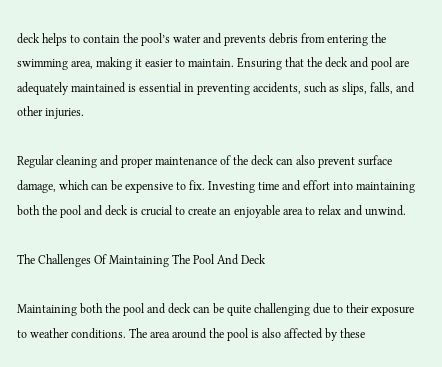deck helps to contain the pool’s water and prevents debris from entering the swimming area, making it easier to maintain. Ensuring that the deck and pool are adequately maintained is essential in preventing accidents, such as slips, falls, and other injuries.

Regular cleaning and proper maintenance of the deck can also prevent surface damage, which can be expensive to fix. Investing time and effort into maintaining both the pool and deck is crucial to create an enjoyable area to relax and unwind.

The Challenges Of Maintaining The Pool And Deck

Maintaining both the pool and deck can be quite challenging due to their exposure to weather conditions. The area around the pool is also affected by these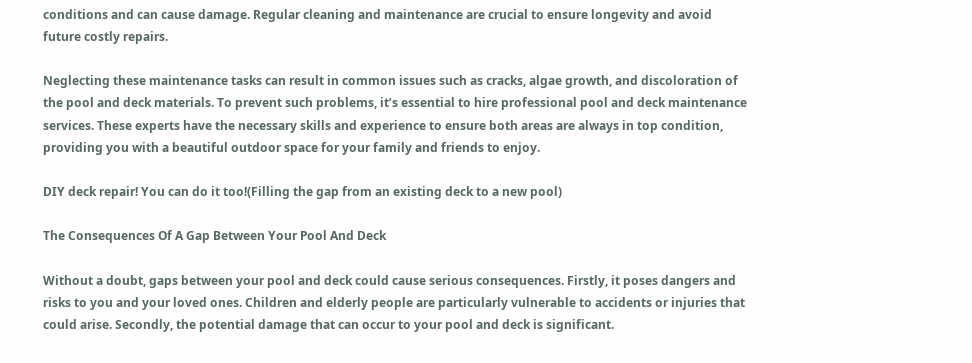conditions and can cause damage. Regular cleaning and maintenance are crucial to ensure longevity and avoid future costly repairs.

Neglecting these maintenance tasks can result in common issues such as cracks, algae growth, and discoloration of the pool and deck materials. To prevent such problems, it’s essential to hire professional pool and deck maintenance services. These experts have the necessary skills and experience to ensure both areas are always in top condition, providing you with a beautiful outdoor space for your family and friends to enjoy.

DIY deck repair! You can do it too!(Filling the gap from an existing deck to a new pool)

The Consequences Of A Gap Between Your Pool And Deck

Without a doubt, gaps between your pool and deck could cause serious consequences. Firstly, it poses dangers and risks to you and your loved ones. Children and elderly people are particularly vulnerable to accidents or injuries that could arise. Secondly, the potential damage that can occur to your pool and deck is significant.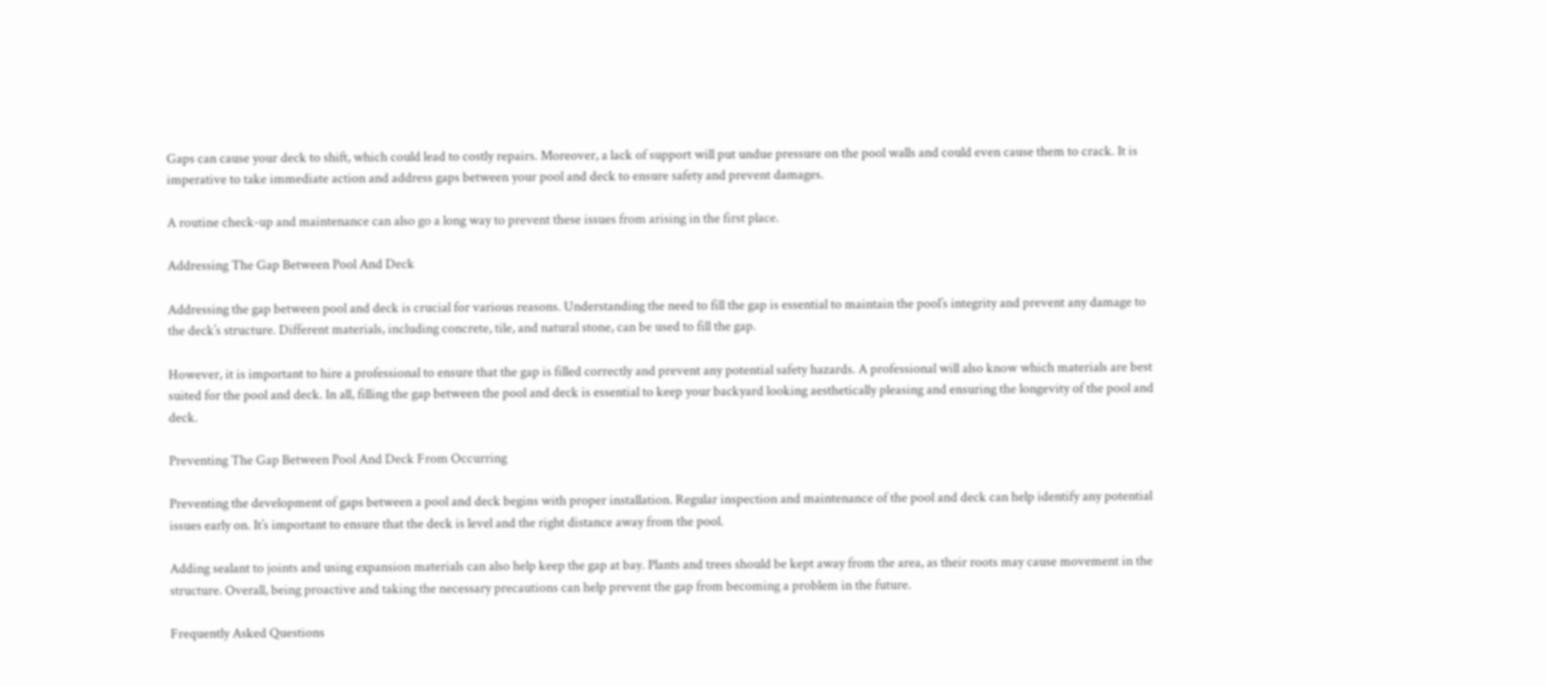Gaps can cause your deck to shift, which could lead to costly repairs. Moreover, a lack of support will put undue pressure on the pool walls and could even cause them to crack. It is imperative to take immediate action and address gaps between your pool and deck to ensure safety and prevent damages.

A routine check-up and maintenance can also go a long way to prevent these issues from arising in the first place.

Addressing The Gap Between Pool And Deck

Addressing the gap between pool and deck is crucial for various reasons. Understanding the need to fill the gap is essential to maintain the pool’s integrity and prevent any damage to the deck’s structure. Different materials, including concrete, tile, and natural stone, can be used to fill the gap.

However, it is important to hire a professional to ensure that the gap is filled correctly and prevent any potential safety hazards. A professional will also know which materials are best suited for the pool and deck. In all, filling the gap between the pool and deck is essential to keep your backyard looking aesthetically pleasing and ensuring the longevity of the pool and deck.

Preventing The Gap Between Pool And Deck From Occurring

Preventing the development of gaps between a pool and deck begins with proper installation. Regular inspection and maintenance of the pool and deck can help identify any potential issues early on. It’s important to ensure that the deck is level and the right distance away from the pool.

Adding sealant to joints and using expansion materials can also help keep the gap at bay. Plants and trees should be kept away from the area, as their roots may cause movement in the structure. Overall, being proactive and taking the necessary precautions can help prevent the gap from becoming a problem in the future.

Frequently Asked Questions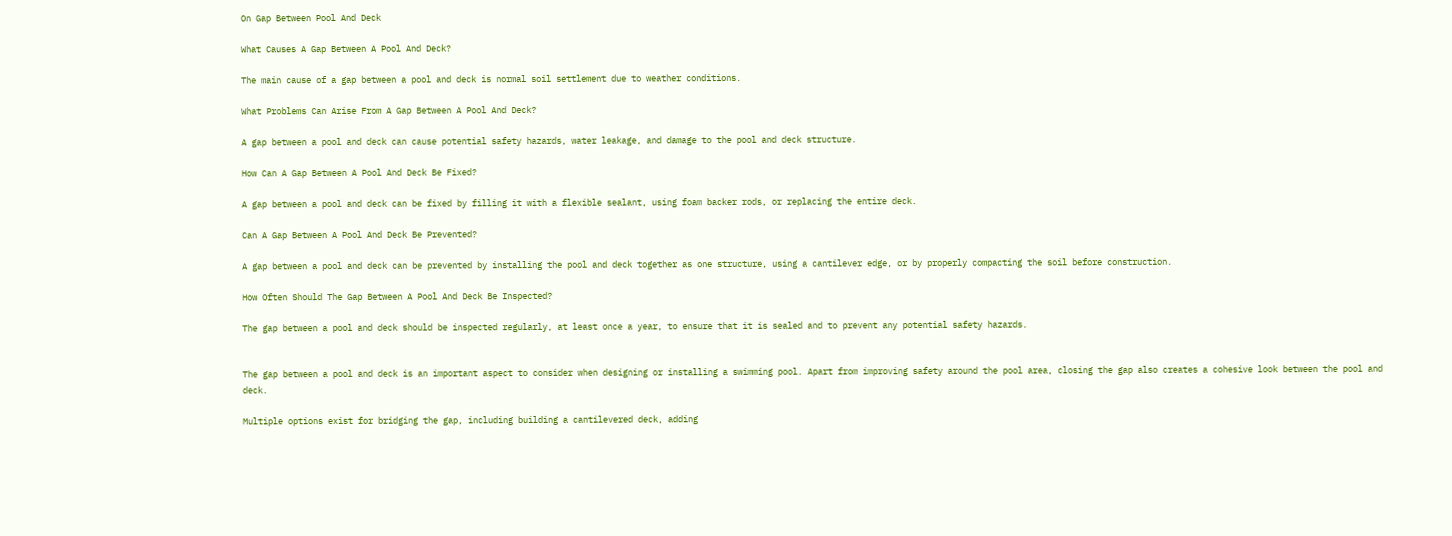On Gap Between Pool And Deck

What Causes A Gap Between A Pool And Deck?

The main cause of a gap between a pool and deck is normal soil settlement due to weather conditions.

What Problems Can Arise From A Gap Between A Pool And Deck?

A gap between a pool and deck can cause potential safety hazards, water leakage, and damage to the pool and deck structure.

How Can A Gap Between A Pool And Deck Be Fixed?

A gap between a pool and deck can be fixed by filling it with a flexible sealant, using foam backer rods, or replacing the entire deck.

Can A Gap Between A Pool And Deck Be Prevented?

A gap between a pool and deck can be prevented by installing the pool and deck together as one structure, using a cantilever edge, or by properly compacting the soil before construction.

How Often Should The Gap Between A Pool And Deck Be Inspected?

The gap between a pool and deck should be inspected regularly, at least once a year, to ensure that it is sealed and to prevent any potential safety hazards.


The gap between a pool and deck is an important aspect to consider when designing or installing a swimming pool. Apart from improving safety around the pool area, closing the gap also creates a cohesive look between the pool and deck.

Multiple options exist for bridging the gap, including building a cantilevered deck, adding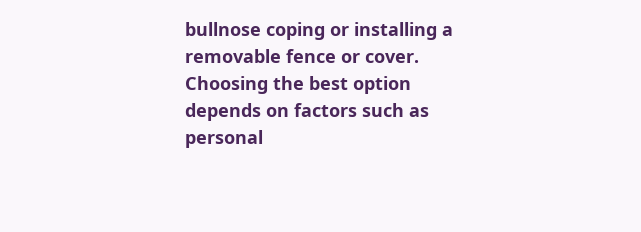bullnose coping or installing a removable fence or cover. Choosing the best option depends on factors such as personal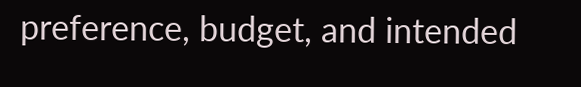preference, budget, and intended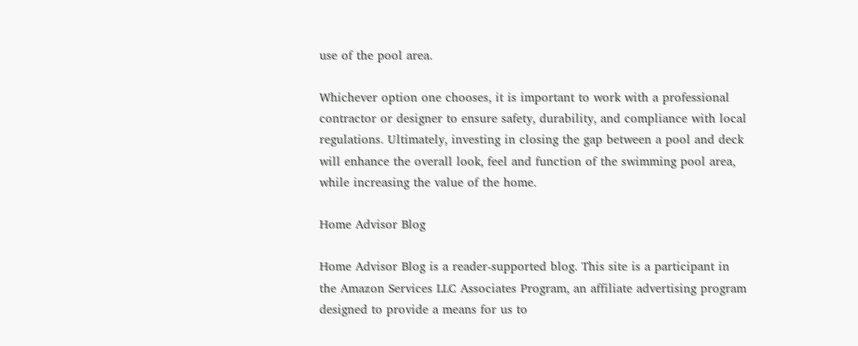use of the pool area.

Whichever option one chooses, it is important to work with a professional contractor or designer to ensure safety, durability, and compliance with local regulations. Ultimately, investing in closing the gap between a pool and deck will enhance the overall look, feel and function of the swimming pool area, while increasing the value of the home.

Home Advisor Blog

Home Advisor Blog is a reader-supported blog. This site is a participant in the Amazon Services LLC Associates Program, an affiliate advertising program designed to provide a means for us to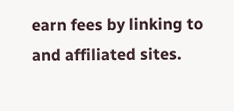earn fees by linking to and affiliated sites.